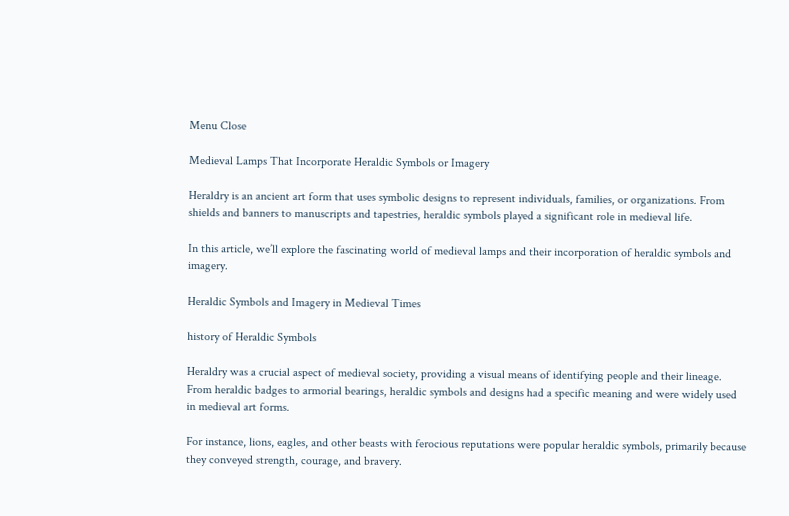Menu Close

Medieval Lamps That Incorporate Heraldic Symbols or Imagery

Heraldry is an ancient art form that uses symbolic designs to represent individuals, families, or organizations. From shields and banners to manuscripts and tapestries, heraldic symbols played a significant role in medieval life.

In this article, we’ll explore the fascinating world of medieval lamps and their incorporation of heraldic symbols and imagery.

Heraldic Symbols and Imagery in Medieval Times

history of Heraldic Symbols

Heraldry was a crucial aspect of medieval society, providing a visual means of identifying people and their lineage. From heraldic badges to armorial bearings, heraldic symbols and designs had a specific meaning and were widely used in medieval art forms.

For instance, lions, eagles, and other beasts with ferocious reputations were popular heraldic symbols, primarily because they conveyed strength, courage, and bravery.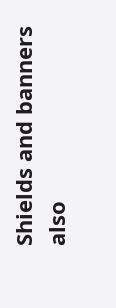Shields and banners also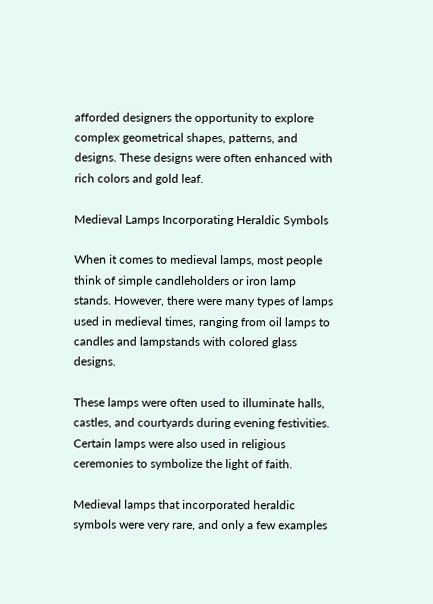afforded designers the opportunity to explore complex geometrical shapes, patterns, and designs. These designs were often enhanced with rich colors and gold leaf.

Medieval Lamps Incorporating Heraldic Symbols

When it comes to medieval lamps, most people think of simple candleholders or iron lamp stands. However, there were many types of lamps used in medieval times, ranging from oil lamps to candles and lampstands with colored glass designs.

These lamps were often used to illuminate halls, castles, and courtyards during evening festivities. Certain lamps were also used in religious ceremonies to symbolize the light of faith.

Medieval lamps that incorporated heraldic symbols were very rare, and only a few examples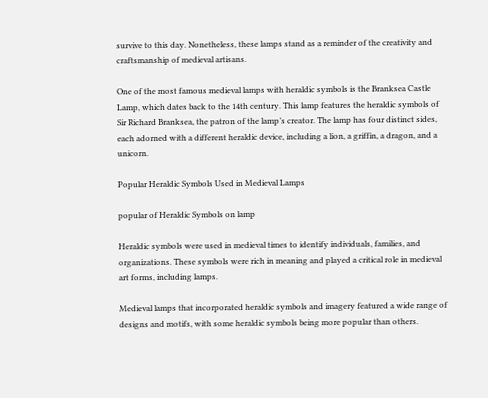survive to this day. Nonetheless, these lamps stand as a reminder of the creativity and craftsmanship of medieval artisans.

One of the most famous medieval lamps with heraldic symbols is the Branksea Castle Lamp, which dates back to the 14th century. This lamp features the heraldic symbols of Sir Richard Branksea, the patron of the lamp’s creator. The lamp has four distinct sides, each adorned with a different heraldic device, including a lion, a griffin, a dragon, and a unicorn.

Popular Heraldic Symbols Used in Medieval Lamps

popular of Heraldic Symbols on lamp

Heraldic symbols were used in medieval times to identify individuals, families, and organizations. These symbols were rich in meaning and played a critical role in medieval art forms, including lamps.

Medieval lamps that incorporated heraldic symbols and imagery featured a wide range of designs and motifs, with some heraldic symbols being more popular than others.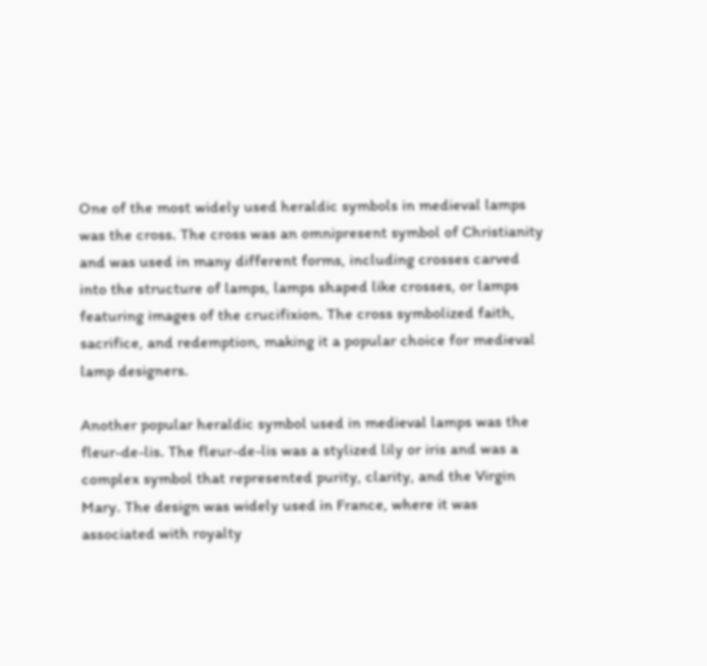One of the most widely used heraldic symbols in medieval lamps was the cross. The cross was an omnipresent symbol of Christianity and was used in many different forms, including crosses carved into the structure of lamps, lamps shaped like crosses, or lamps featuring images of the crucifixion. The cross symbolized faith, sacrifice, and redemption, making it a popular choice for medieval lamp designers.

Another popular heraldic symbol used in medieval lamps was the fleur-de-lis. The fleur-de-lis was a stylized lily or iris and was a complex symbol that represented purity, clarity, and the Virgin Mary. The design was widely used in France, where it was associated with royalty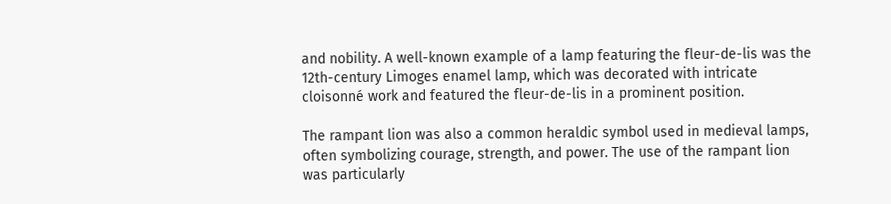and nobility. A well-known example of a lamp featuring the fleur-de-lis was the 12th-century Limoges enamel lamp, which was decorated with intricate cloisonné work and featured the fleur-de-lis in a prominent position.

The rampant lion was also a common heraldic symbol used in medieval lamps, often symbolizing courage, strength, and power. The use of the rampant lion was particularly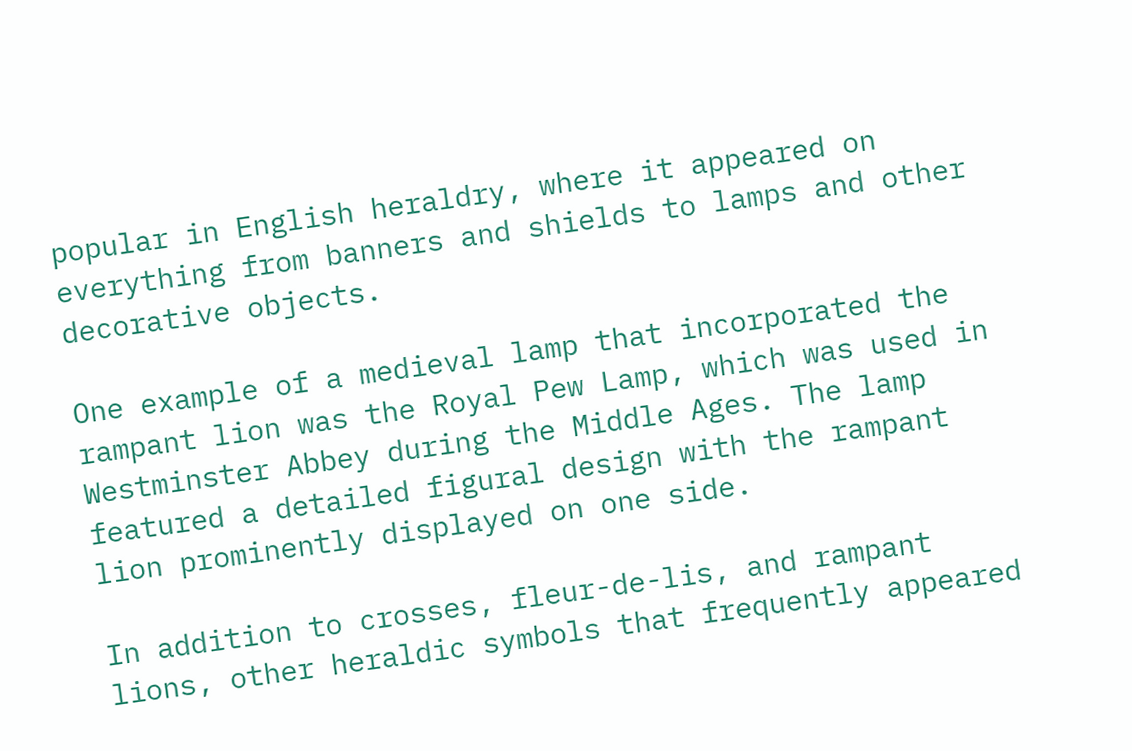popular in English heraldry, where it appeared on everything from banners and shields to lamps and other decorative objects.

One example of a medieval lamp that incorporated the rampant lion was the Royal Pew Lamp, which was used in Westminster Abbey during the Middle Ages. The lamp featured a detailed figural design with the rampant lion prominently displayed on one side.

In addition to crosses, fleur-de-lis, and rampant lions, other heraldic symbols that frequently appeared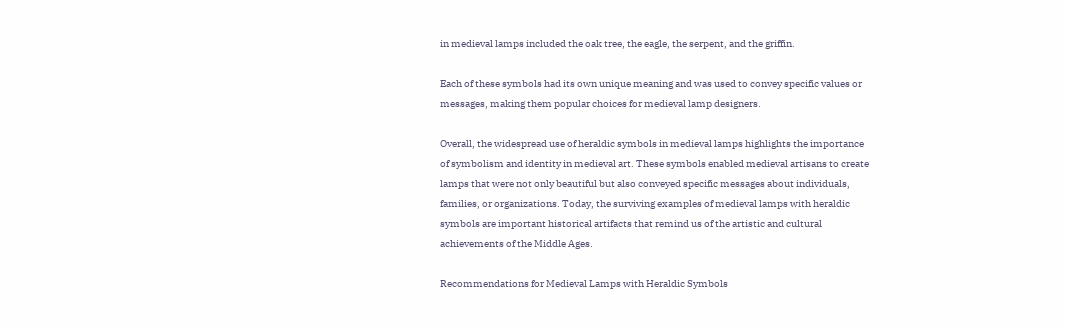in medieval lamps included the oak tree, the eagle, the serpent, and the griffin.

Each of these symbols had its own unique meaning and was used to convey specific values or messages, making them popular choices for medieval lamp designers.

Overall, the widespread use of heraldic symbols in medieval lamps highlights the importance of symbolism and identity in medieval art. These symbols enabled medieval artisans to create lamps that were not only beautiful but also conveyed specific messages about individuals, families, or organizations. Today, the surviving examples of medieval lamps with heraldic symbols are important historical artifacts that remind us of the artistic and cultural achievements of the Middle Ages.

Recommendations for Medieval Lamps with Heraldic Symbols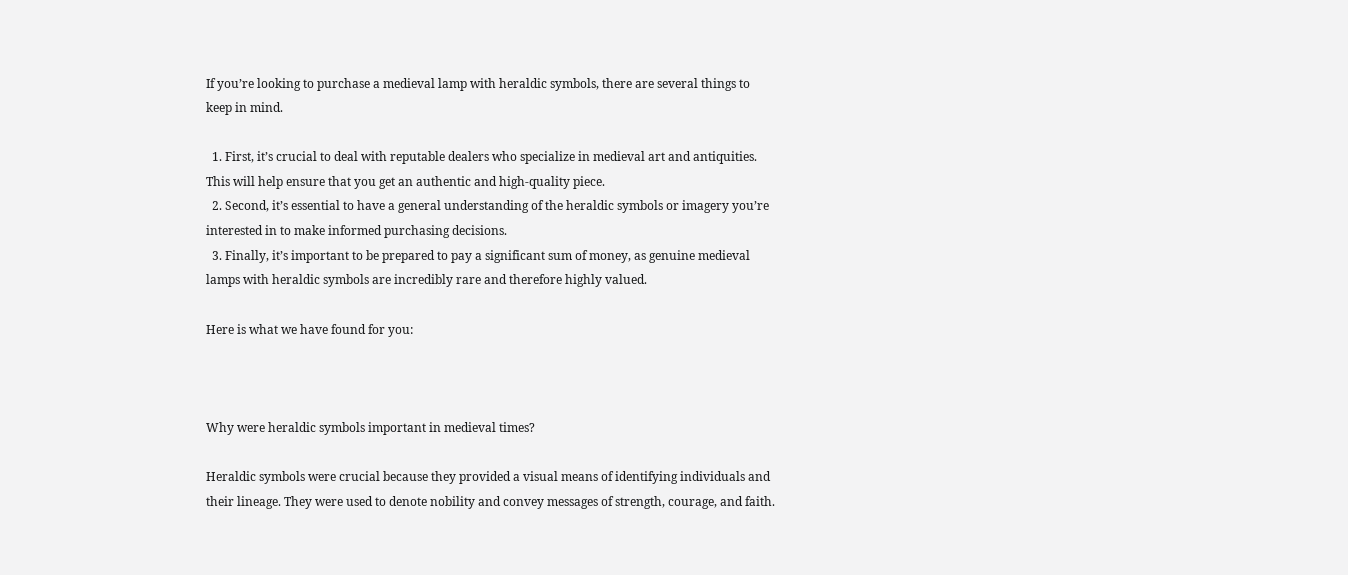If you’re looking to purchase a medieval lamp with heraldic symbols, there are several things to keep in mind.

  1. First, it’s crucial to deal with reputable dealers who specialize in medieval art and antiquities. This will help ensure that you get an authentic and high-quality piece.
  2. Second, it’s essential to have a general understanding of the heraldic symbols or imagery you’re interested in to make informed purchasing decisions.
  3. Finally, it’s important to be prepared to pay a significant sum of money, as genuine medieval lamps with heraldic symbols are incredibly rare and therefore highly valued.

Here is what we have found for you:



Why were heraldic symbols important in medieval times?

Heraldic symbols were crucial because they provided a visual means of identifying individuals and their lineage. They were used to denote nobility and convey messages of strength, courage, and faith.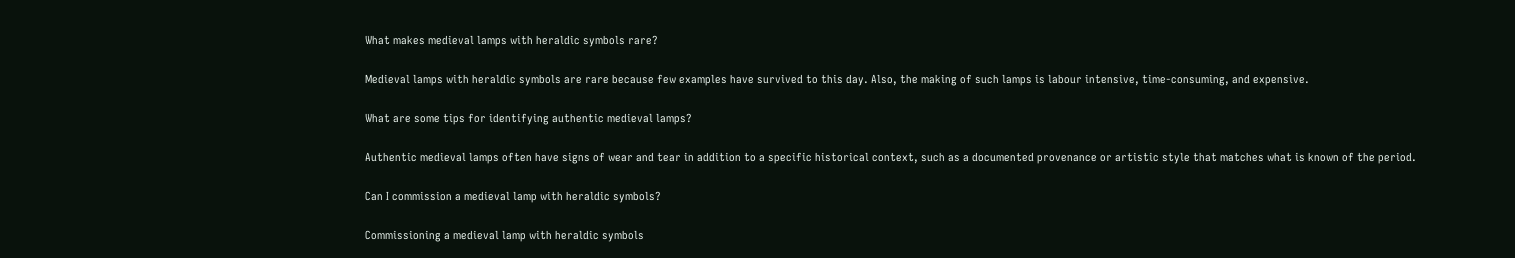What makes medieval lamps with heraldic symbols rare?

Medieval lamps with heraldic symbols are rare because few examples have survived to this day. Also, the making of such lamps is labour intensive, time-consuming, and expensive.

What are some tips for identifying authentic medieval lamps?

Authentic medieval lamps often have signs of wear and tear in addition to a specific historical context, such as a documented provenance or artistic style that matches what is known of the period.

Can I commission a medieval lamp with heraldic symbols?

Commissioning a medieval lamp with heraldic symbols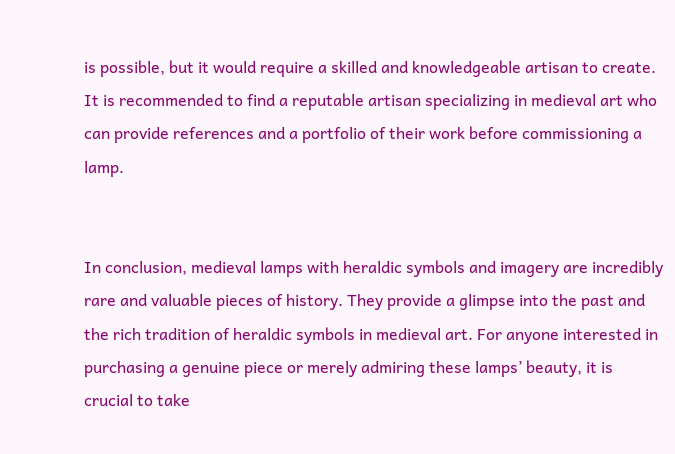is possible, but it would require a skilled and knowledgeable artisan to create. It is recommended to find a reputable artisan specializing in medieval art who can provide references and a portfolio of their work before commissioning a lamp.


In conclusion, medieval lamps with heraldic symbols and imagery are incredibly rare and valuable pieces of history. They provide a glimpse into the past and the rich tradition of heraldic symbols in medieval art. For anyone interested in purchasing a genuine piece or merely admiring these lamps’ beauty, it is crucial to take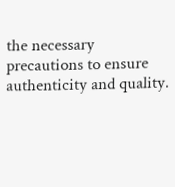the necessary precautions to ensure authenticity and quality.